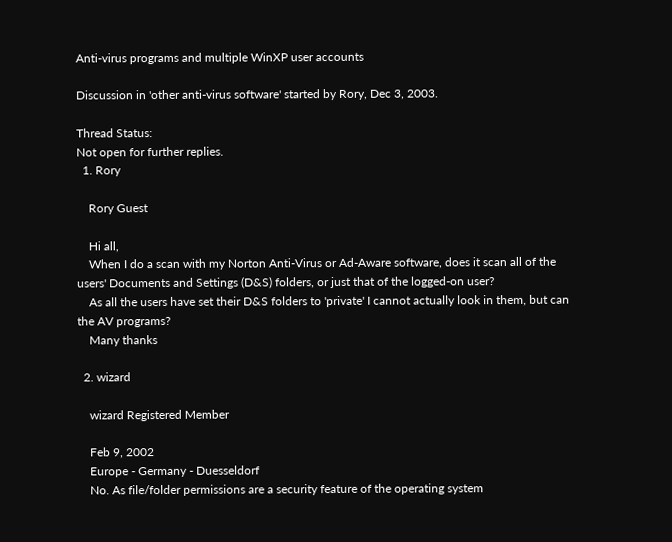Anti-virus programs and multiple WinXP user accounts

Discussion in 'other anti-virus software' started by Rory, Dec 3, 2003.

Thread Status:
Not open for further replies.
  1. Rory

    Rory Guest

    Hi all,
    When I do a scan with my Norton Anti-Virus or Ad-Aware software, does it scan all of the users' Documents and Settings (D&S) folders, or just that of the logged-on user?
    As all the users have set their D&S folders to 'private' I cannot actually look in them, but can the AV programs?
    Many thanks

  2. wizard

    wizard Registered Member

    Feb 9, 2002
    Europe - Germany - Duesseldorf
    No. As file/folder permissions are a security feature of the operating system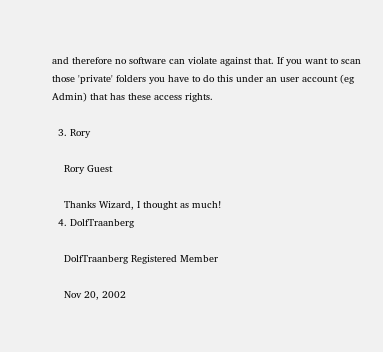and therefore no software can violate against that. If you want to scan those 'private' folders you have to do this under an user account (eg Admin) that has these access rights.

  3. Rory

    Rory Guest

    Thanks Wizard, I thought as much!
  4. DolfTraanberg

    DolfTraanberg Registered Member

    Nov 20, 2002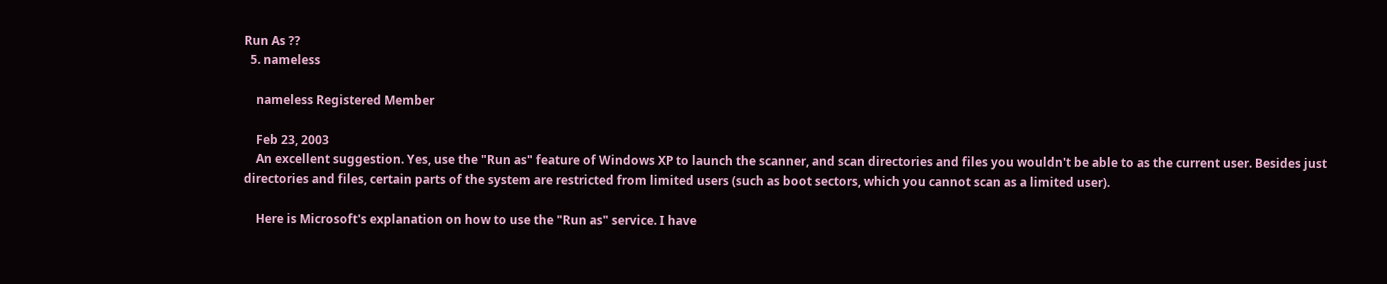Run As ??
  5. nameless

    nameless Registered Member

    Feb 23, 2003
    An excellent suggestion. Yes, use the "Run as" feature of Windows XP to launch the scanner, and scan directories and files you wouldn't be able to as the current user. Besides just directories and files, certain parts of the system are restricted from limited users (such as boot sectors, which you cannot scan as a limited user).

    Here is Microsoft's explanation on how to use the "Run as" service. I have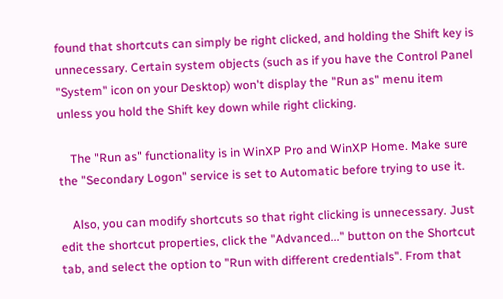found that shortcuts can simply be right clicked, and holding the Shift key is unnecessary. Certain system objects (such as if you have the Control Panel "System" icon on your Desktop) won't display the "Run as" menu item unless you hold the Shift key down while right clicking.

    The "Run as" functionality is in WinXP Pro and WinXP Home. Make sure the "Secondary Logon" service is set to Automatic before trying to use it.

    Also, you can modify shortcuts so that right clicking is unnecessary. Just edit the shortcut properties, click the "Advanced..." button on the Shortcut tab, and select the option to "Run with different credentials". From that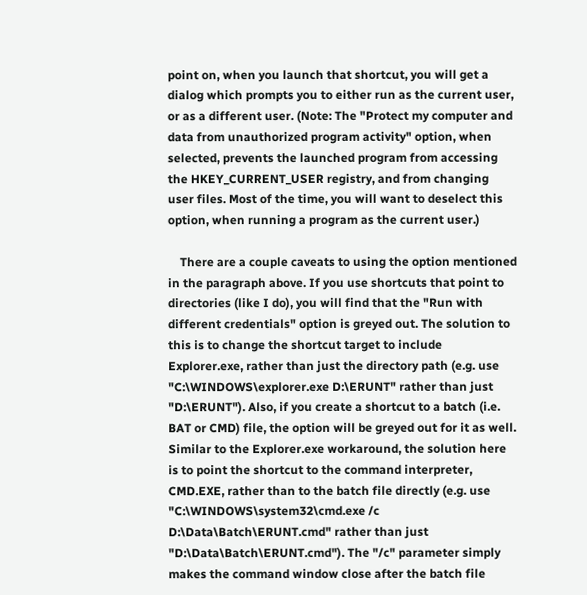point on, when you launch that shortcut, you will get a dialog which prompts you to either run as the current user, or as a different user. (Note: The "Protect my computer and data from unauthorized program activity" option, when selected, prevents the launched program from accessing the HKEY_CURRENT_USER registry, and from changing user files. Most of the time, you will want to deselect this option, when running a program as the current user.)

    There are a couple caveats to using the option mentioned in the paragraph above. If you use shortcuts that point to directories (like I do), you will find that the "Run with different credentials" option is greyed out. The solution to this is to change the shortcut target to include Explorer.exe, rather than just the directory path (e.g. use "C:\WINDOWS\explorer.exe D:\ERUNT" rather than just "D:\ERUNT"). Also, if you create a shortcut to a batch (i.e. BAT or CMD) file, the option will be greyed out for it as well. Similar to the Explorer.exe workaround, the solution here is to point the shortcut to the command interpreter, CMD.EXE, rather than to the batch file directly (e.g. use "C:\WINDOWS\system32\cmd.exe /c D:\Data\Batch\ERUNT.cmd" rather than just "D:\Data\Batch\ERUNT.cmd"). The "/c" parameter simply makes the command window close after the batch file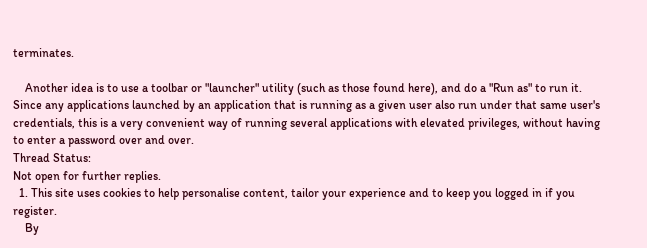terminates.

    Another idea is to use a toolbar or "launcher" utility (such as those found here), and do a "Run as" to run it. Since any applications launched by an application that is running as a given user also run under that same user's credentials, this is a very convenient way of running several applications with elevated privileges, without having to enter a password over and over.
Thread Status:
Not open for further replies.
  1. This site uses cookies to help personalise content, tailor your experience and to keep you logged in if you register.
    By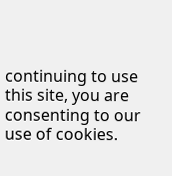continuing to use this site, you are consenting to our use of cookies.